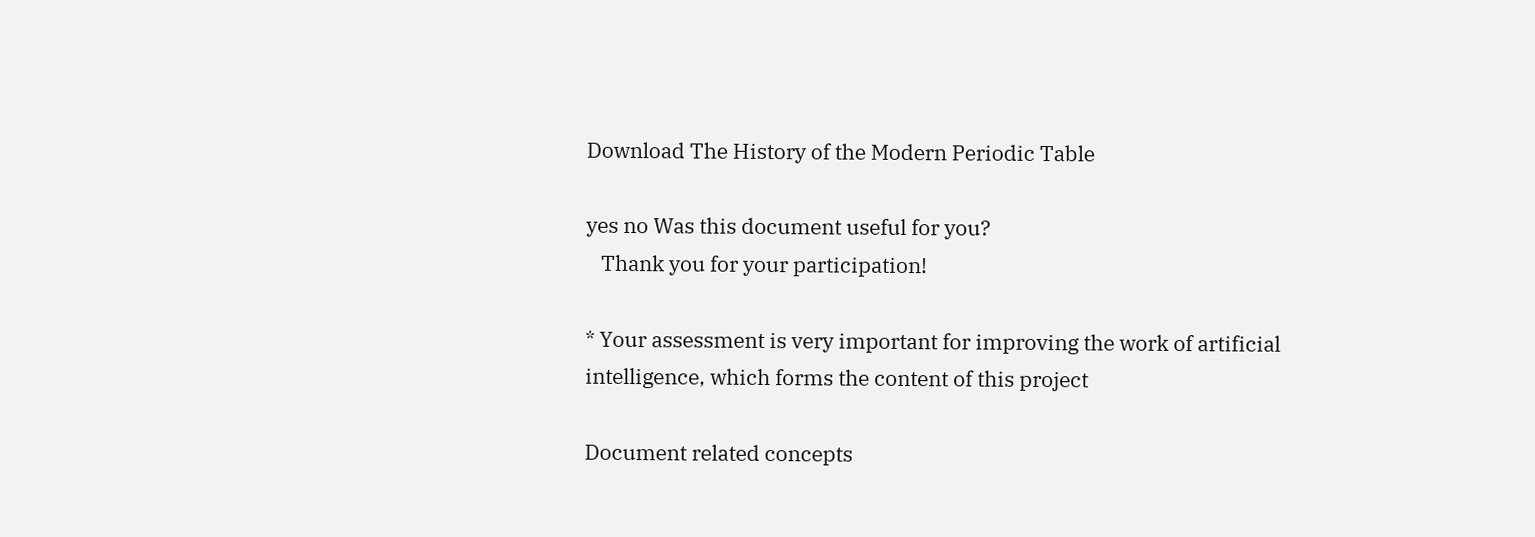Download The History of the Modern Periodic Table

yes no Was this document useful for you?
   Thank you for your participation!

* Your assessment is very important for improving the work of artificial intelligence, which forms the content of this project

Document related concepts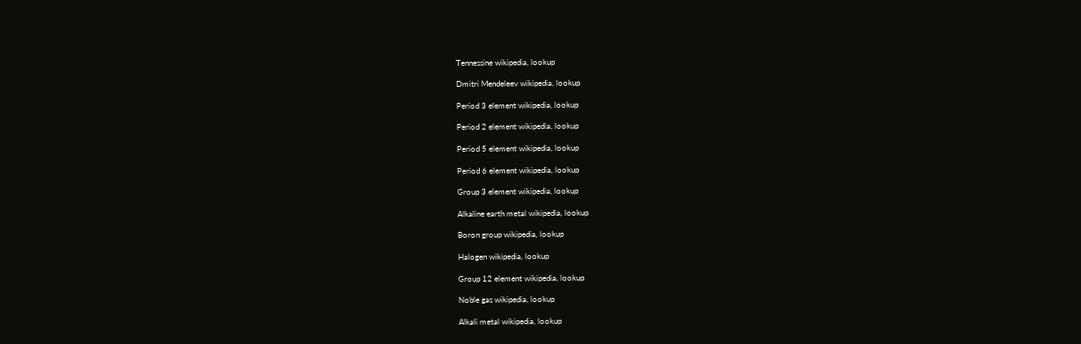Tennessine wikipedia, lookup

Dmitri Mendeleev wikipedia, lookup

Period 3 element wikipedia, lookup

Period 2 element wikipedia, lookup

Period 5 element wikipedia, lookup

Period 6 element wikipedia, lookup

Group 3 element wikipedia, lookup

Alkaline earth metal wikipedia, lookup

Boron group wikipedia, lookup

Halogen wikipedia, lookup

Group 12 element wikipedia, lookup

Noble gas wikipedia, lookup

Alkali metal wikipedia, lookup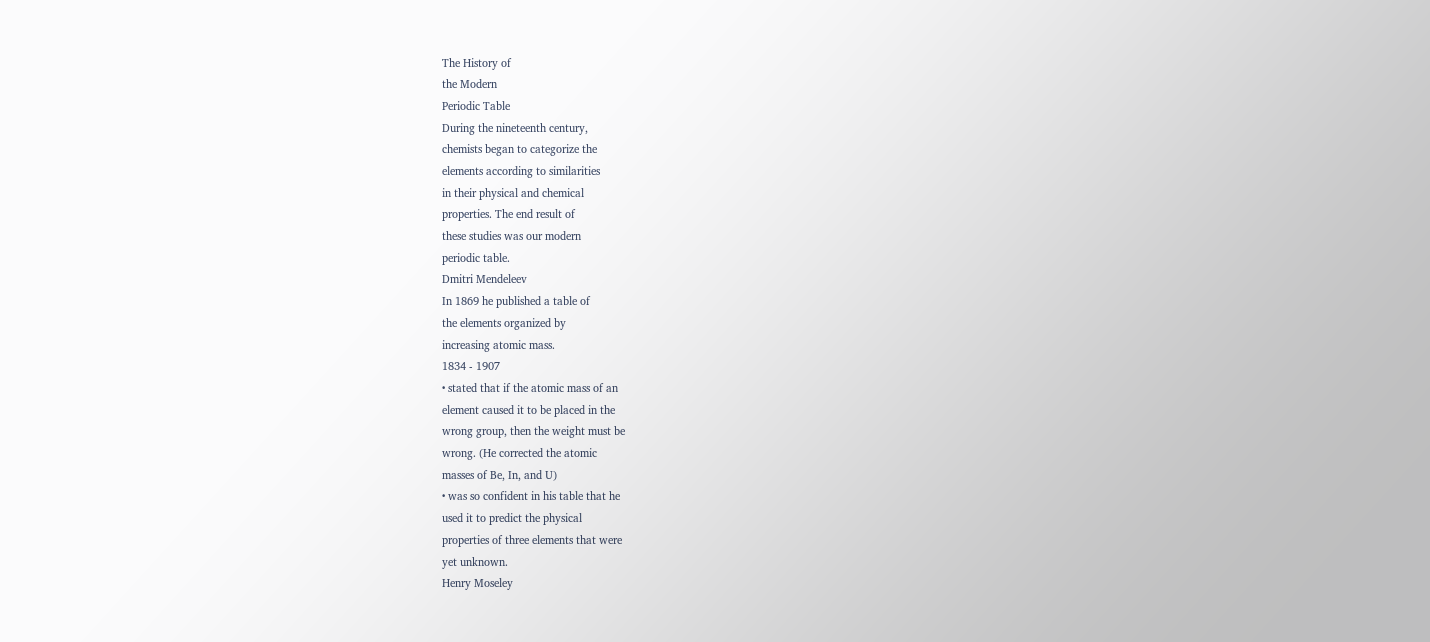The History of
the Modern
Periodic Table
During the nineteenth century,
chemists began to categorize the
elements according to similarities
in their physical and chemical
properties. The end result of
these studies was our modern
periodic table.
Dmitri Mendeleev
In 1869 he published a table of
the elements organized by
increasing atomic mass.
1834 - 1907
• stated that if the atomic mass of an
element caused it to be placed in the
wrong group, then the weight must be
wrong. (He corrected the atomic
masses of Be, In, and U)
• was so confident in his table that he
used it to predict the physical
properties of three elements that were
yet unknown.
Henry Moseley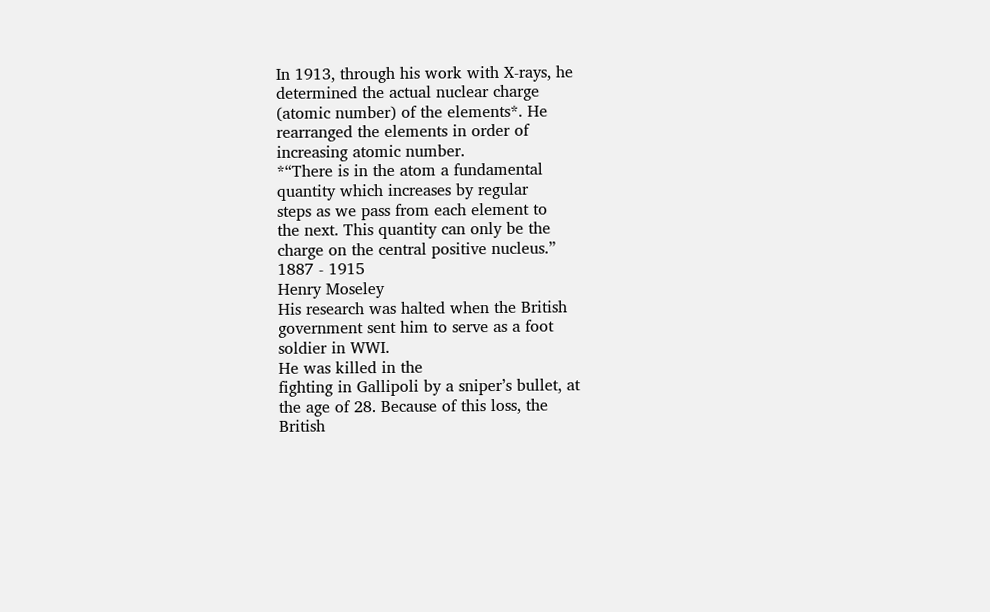In 1913, through his work with X-rays, he
determined the actual nuclear charge
(atomic number) of the elements*. He
rearranged the elements in order of
increasing atomic number.
*“There is in the atom a fundamental
quantity which increases by regular
steps as we pass from each element to
the next. This quantity can only be the
charge on the central positive nucleus.”
1887 - 1915
Henry Moseley
His research was halted when the British
government sent him to serve as a foot
soldier in WWI.
He was killed in the
fighting in Gallipoli by a sniper’s bullet, at
the age of 28. Because of this loss, the
British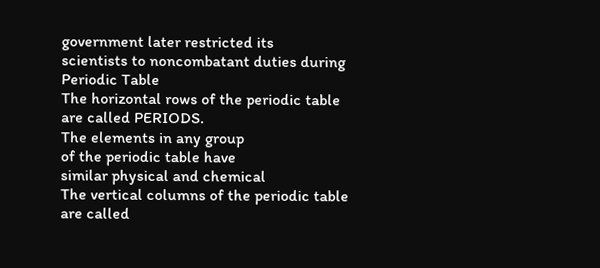government later restricted its
scientists to noncombatant duties during
Periodic Table
The horizontal rows of the periodic table
are called PERIODS.
The elements in any group
of the periodic table have
similar physical and chemical
The vertical columns of the periodic table
are called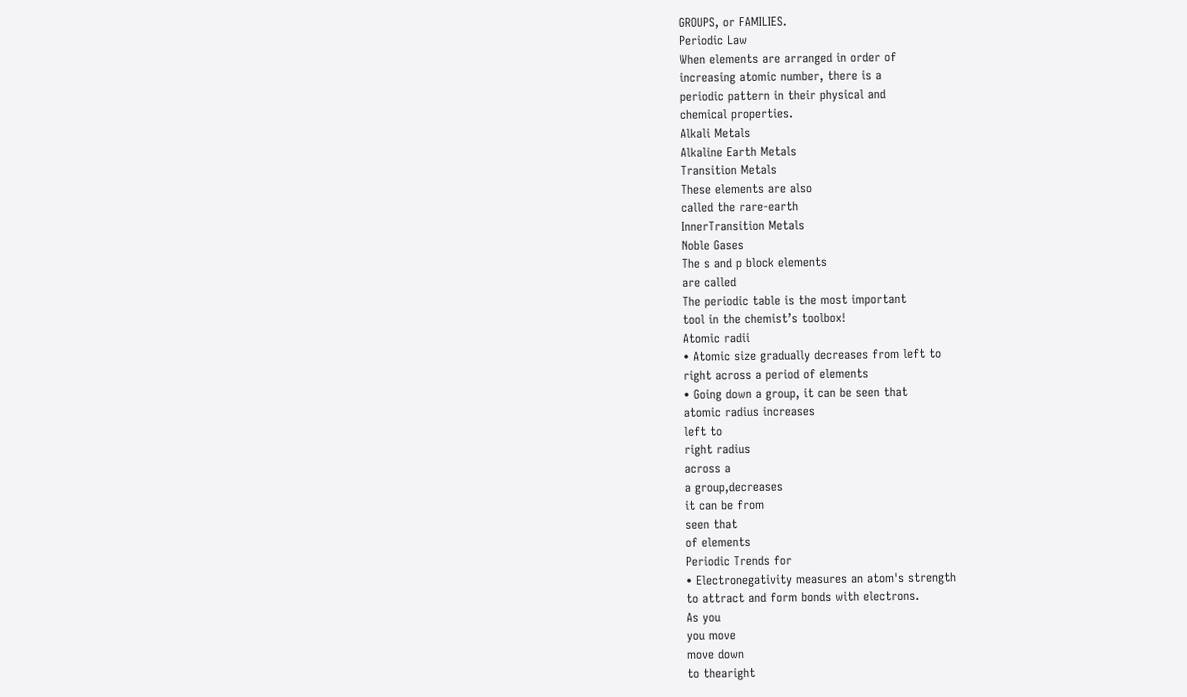GROUPS, or FAMILIES.
Periodic Law
When elements are arranged in order of
increasing atomic number, there is a
periodic pattern in their physical and
chemical properties.
Alkali Metals
Alkaline Earth Metals
Transition Metals
These elements are also
called the rare-earth
InnerTransition Metals
Noble Gases
The s and p block elements
are called
The periodic table is the most important
tool in the chemist’s toolbox!
Atomic radii
• Atomic size gradually decreases from left to
right across a period of elements
• Going down a group, it can be seen that
atomic radius increases
left to
right radius
across a
a group,decreases
it can be from
seen that
of elements
Periodic Trends for
• Electronegativity measures an atom's strength
to attract and form bonds with electrons.
As you
you move
move down
to thearight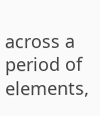across a period of
elements,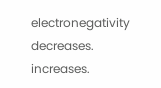electronegativity
decreases. increases.